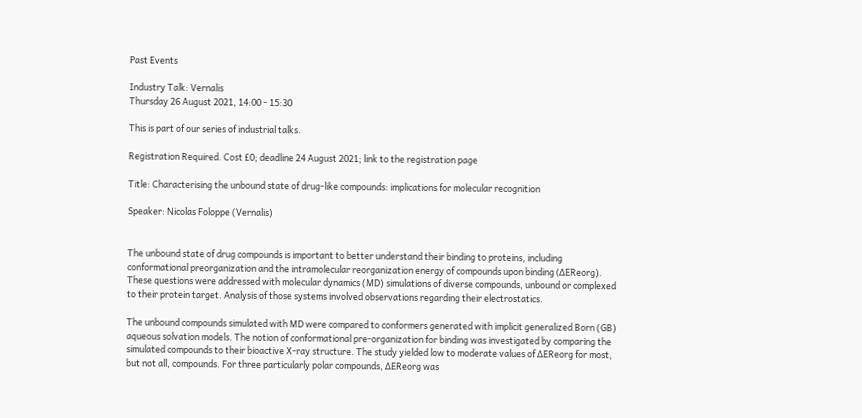Past Events

Industry Talk: Vernalis
Thursday 26 August 2021, 14:00 - 15:30

This is part of our series of industrial talks.

Registration Required. Cost £0; deadline 24 August 2021; link to the registration page

Title: Characterising the unbound state of drug-like compounds: implications for molecular recognition

Speaker: Nicolas Foloppe (Vernalis)


The unbound state of drug compounds is important to better understand their binding to proteins, including conformational preorganization and the intramolecular reorganization energy of compounds upon binding (ΔEReorg). These questions were addressed with molecular dynamics (MD) simulations of diverse compounds, unbound or complexed to their protein target. Analysis of those systems involved observations regarding their electrostatics.

The unbound compounds simulated with MD were compared to conformers generated with implicit generalized Born (GB) aqueous solvation models. The notion of conformational pre-organization for binding was investigated by comparing the simulated compounds to their bioactive X-ray structure. The study yielded low to moderate values of ΔEReorg for most, but not all, compounds. For three particularly polar compounds, ΔEReorg was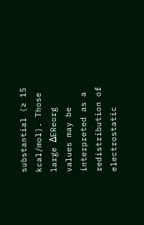substantial (≥ 15 kcal/mol). Those large ΔEReorg values may be interpreted as a redistribution of electrostatic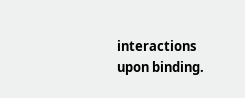interactions upon binding.